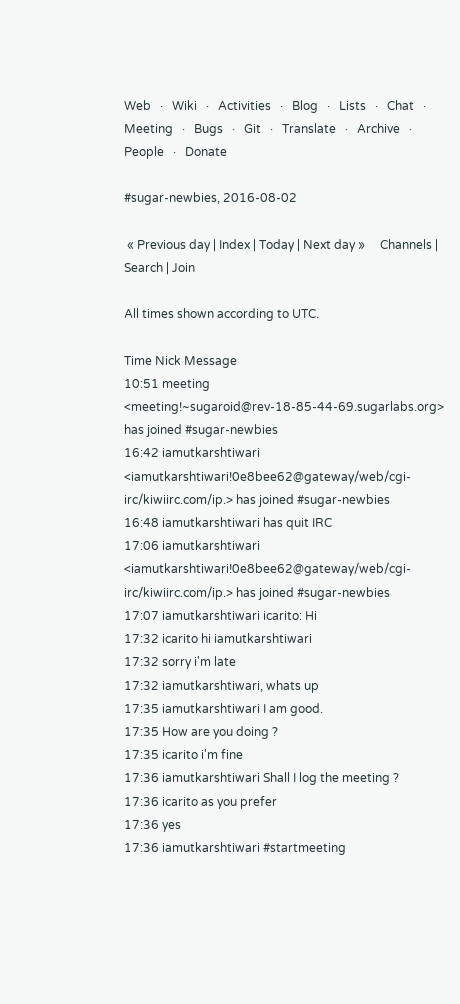Web   ·   Wiki   ·   Activities   ·   Blog   ·   Lists   ·   Chat   ·   Meeting   ·   Bugs   ·   Git   ·   Translate   ·   Archive   ·   People   ·   Donate

#sugar-newbies, 2016-08-02

 « Previous day | Index | Today | Next day »     Channels | Search | Join

All times shown according to UTC.

Time Nick Message
10:51 meeting <meeting!~sugaroid@rev-18-85-44-69.sugarlabs.org> has joined #sugar-newbies
16:42 iamutkarshtiwari <iamutkarshtiwari!0e8bee62@gateway/web/cgi-irc/kiwiirc.com/ip.> has joined #sugar-newbies
16:48 iamutkarshtiwari has quit IRC
17:06 iamutkarshtiwari <iamutkarshtiwari!0e8bee62@gateway/web/cgi-irc/kiwiirc.com/ip.> has joined #sugar-newbies
17:07 iamutkarshtiwari icarito: Hi
17:32 icarito hi iamutkarshtiwari
17:32 sorry i'm late
17:32 iamutkarshtiwari, whats up
17:35 iamutkarshtiwari I am good.
17:35 How are you doing ?
17:35 icarito i'm fine
17:36 iamutkarshtiwari Shall I log the meeting ?
17:36 icarito as you prefer
17:36 yes
17:36 iamutkarshtiwari #startmeeting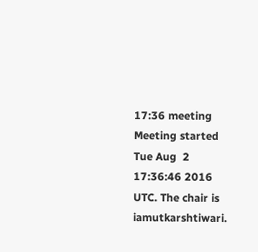17:36 meeting Meeting started Tue Aug  2 17:36:46 2016 UTC. The chair is iamutkarshtiwari.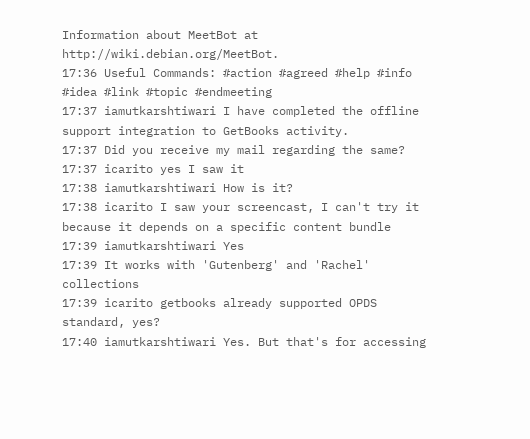Information about MeetBot at http://wiki.debian.org/MeetBot.
17:36 Useful Commands: #action #agreed #help #info #idea #link #topic #endmeeting
17:37 iamutkarshtiwari I have completed the offline support integration to GetBooks activity.
17:37 Did you receive my mail regarding the same?
17:37 icarito yes I saw it
17:38 iamutkarshtiwari How is it?
17:38 icarito I saw your screencast, I can't try it because it depends on a specific content bundle
17:39 iamutkarshtiwari Yes
17:39 It works with 'Gutenberg' and 'Rachel' collections
17:39 icarito getbooks already supported OPDS standard, yes?
17:40 iamutkarshtiwari Yes. But that's for accessing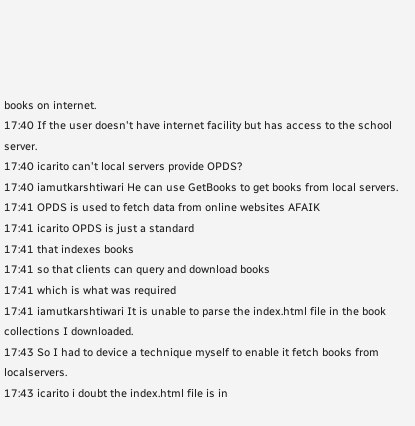books on internet.
17:40 If the user doesn't have internet facility but has access to the school server.
17:40 icarito can't local servers provide OPDS?
17:40 iamutkarshtiwari He can use GetBooks to get books from local servers.
17:41 OPDS is used to fetch data from online websites AFAIK
17:41 icarito OPDS is just a standard
17:41 that indexes books
17:41 so that clients can query and download books
17:41 which is what was required
17:41 iamutkarshtiwari It is unable to parse the index.html file in the book collections I downloaded.
17:43 So I had to device a technique myself to enable it fetch books from localservers.
17:43 icarito i doubt the index.html file is in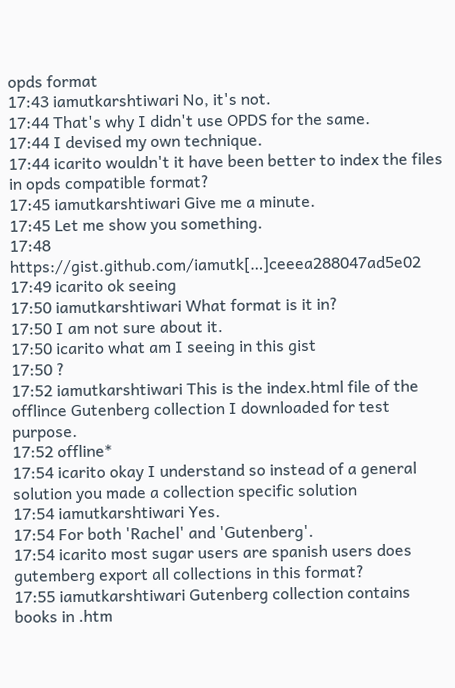opds format
17:43 iamutkarshtiwari No, it's not.
17:44 That's why I didn't use OPDS for the same.
17:44 I devised my own technique.
17:44 icarito wouldn't it have been better to index the files in opds compatible format?
17:45 iamutkarshtiwari Give me a minute.
17:45 Let me show you something.
17:48 https://gist.github.com/iamutk[…]ceeea288047ad5e02
17:49 icarito ok seeing
17:50 iamutkarshtiwari What format is it in?
17:50 I am not sure about it.
17:50 icarito what am I seeing in this gist
17:50 ?
17:52 iamutkarshtiwari This is the index.html file of the offlince Gutenberg collection I downloaded for test purpose.
17:52 offline*
17:54 icarito okay I understand so instead of a general solution you made a collection specific solution
17:54 iamutkarshtiwari Yes.
17:54 For both 'Rachel' and 'Gutenberg'.
17:54 icarito most sugar users are spanish users does gutemberg export all collections in this format?
17:55 iamutkarshtiwari Gutenberg collection contains books in .htm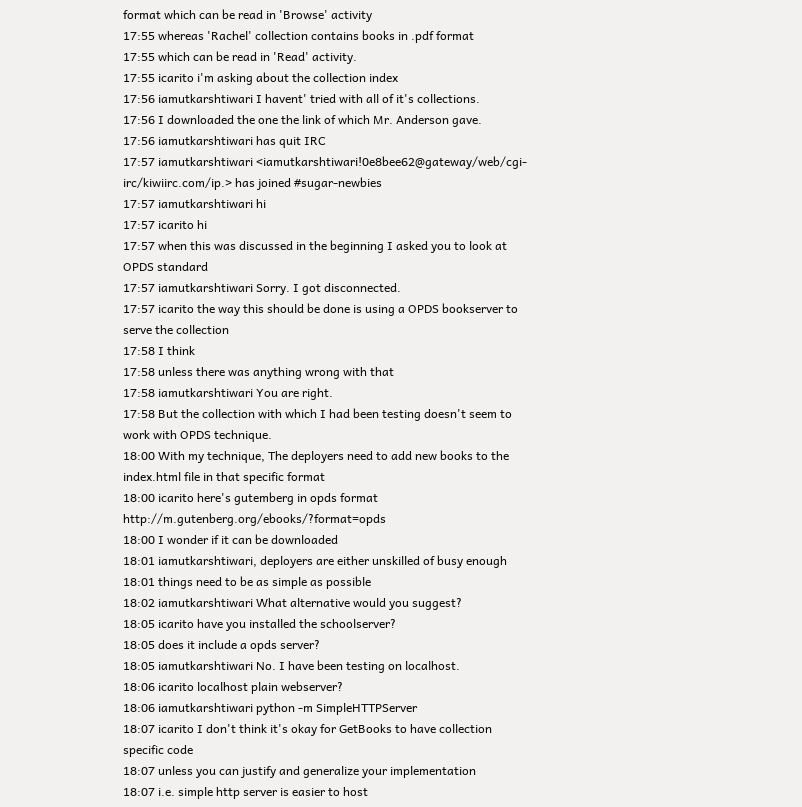format which can be read in 'Browse' activity
17:55 whereas 'Rachel' collection contains books in .pdf format
17:55 which can be read in 'Read' activity.
17:55 icarito i'm asking about the collection index
17:56 iamutkarshtiwari I havent' tried with all of it's collections.
17:56 I downloaded the one the link of which Mr. Anderson gave.
17:56 iamutkarshtiwari has quit IRC
17:57 iamutkarshtiwari <iamutkarshtiwari!0e8bee62@gateway/web/cgi-irc/kiwiirc.com/ip.> has joined #sugar-newbies
17:57 iamutkarshtiwari hi
17:57 icarito hi
17:57 when this was discussed in the beginning I asked you to look at OPDS standard
17:57 iamutkarshtiwari Sorry. I got disconnected.
17:57 icarito the way this should be done is using a OPDS bookserver to serve the collection
17:58 I think
17:58 unless there was anything wrong with that
17:58 iamutkarshtiwari You are right.
17:58 But the collection with which I had been testing doesn't seem to work with OPDS technique.
18:00 With my technique, The deployers need to add new books to the index.html file in that specific format
18:00 icarito here's gutemberg in opds format http://m.gutenberg.org/ebooks/?format=opds
18:00 I wonder if it can be downloaded
18:01 iamutkarshtiwari, deployers are either unskilled of busy enough
18:01 things need to be as simple as possible
18:02 iamutkarshtiwari What alternative would you suggest?
18:05 icarito have you installed the schoolserver?
18:05 does it include a opds server?
18:05 iamutkarshtiwari No. I have been testing on localhost.
18:06 icarito localhost plain webserver?
18:06 iamutkarshtiwari python -m SimpleHTTPServer
18:07 icarito I don't think it's okay for GetBooks to have collection specific code
18:07 unless you can justify and generalize your implementation
18:07 i.e. simple http server is easier to host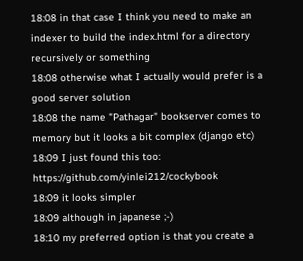18:08 in that case I think you need to make an indexer to build the index.html for a directory recursively or something
18:08 otherwise what I actually would prefer is a good server solution
18:08 the name "Pathagar" bookserver comes to memory but it looks a bit complex (django etc)
18:09 I just found this too: https://github.com/yinlei212/cockybook
18:09 it looks simpler
18:09 although in japanese ;-)
18:10 my preferred option is that you create a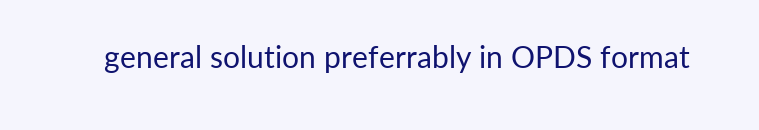general solution preferrably in OPDS format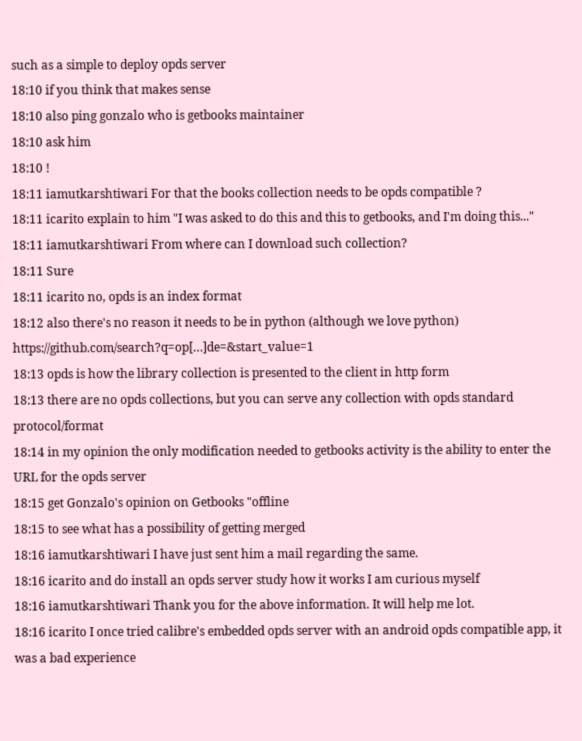such as a simple to deploy opds server
18:10 if you think that makes sense
18:10 also ping gonzalo who is getbooks maintainer
18:10 ask him
18:10 !
18:11 iamutkarshtiwari For that the books collection needs to be opds compatible ?
18:11 icarito explain to him "I was asked to do this and this to getbooks, and I'm doing this..."
18:11 iamutkarshtiwari From where can I download such collection?
18:11 Sure
18:11 icarito no, opds is an index format
18:12 also there's no reason it needs to be in python (although we love python) https://github.com/search?q=op[…]de=&start_value=1
18:13 opds is how the library collection is presented to the client in http form
18:13 there are no opds collections, but you can serve any collection with opds standard protocol/format
18:14 in my opinion the only modification needed to getbooks activity is the ability to enter the URL for the opds server
18:15 get Gonzalo's opinion on Getbooks "offline
18:15 to see what has a possibility of getting merged
18:16 iamutkarshtiwari I have just sent him a mail regarding the same.
18:16 icarito and do install an opds server study how it works I am curious myself
18:16 iamutkarshtiwari Thank you for the above information. It will help me lot.
18:16 icarito I once tried calibre's embedded opds server with an android opds compatible app, it was a bad experience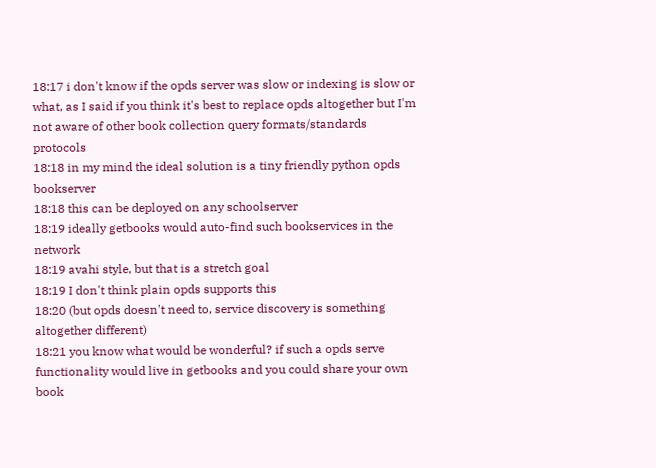18:17 i don't know if the opds server was slow or indexing is slow or what, as I said if you think it's best to replace opds altogether but I'm not aware of other book collection query formats/standards protocols
18:18 in my mind the ideal solution is a tiny friendly python opds bookserver
18:18 this can be deployed on any schoolserver
18:19 ideally getbooks would auto-find such bookservices in the network
18:19 avahi style, but that is a stretch goal
18:19 I don't think plain opds supports this
18:20 (but opds doesn't need to, service discovery is something altogether different)
18:21 you know what would be wonderful? if such a opds serve functionality would live in getbooks and you could share your own book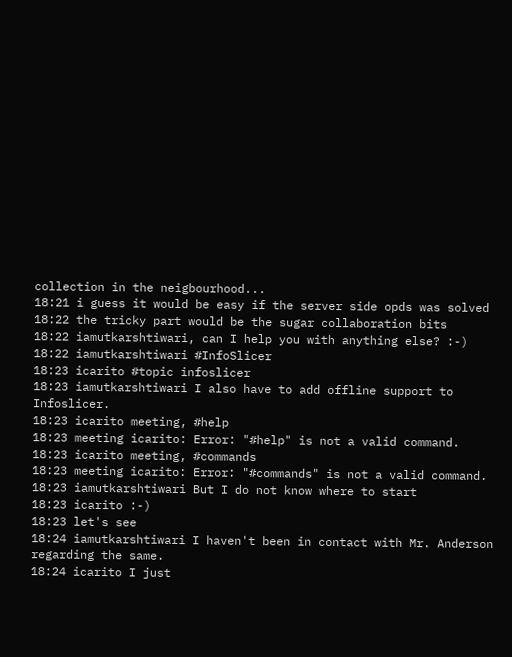collection in the neigbourhood...
18:21 i guess it would be easy if the server side opds was solved
18:22 the tricky part would be the sugar collaboration bits
18:22 iamutkarshtiwari, can I help you with anything else? :-)
18:22 iamutkarshtiwari #InfoSlicer
18:23 icarito #topic infoslicer
18:23 iamutkarshtiwari I also have to add offline support to Infoslicer.
18:23 icarito meeting, #help
18:23 meeting icarito: Error: "#help" is not a valid command.
18:23 icarito meeting, #commands
18:23 meeting icarito: Error: "#commands" is not a valid command.
18:23 iamutkarshtiwari But I do not know where to start
18:23 icarito :-)
18:23 let's see
18:24 iamutkarshtiwari I haven't been in contact with Mr. Anderson regarding the same.
18:24 icarito I just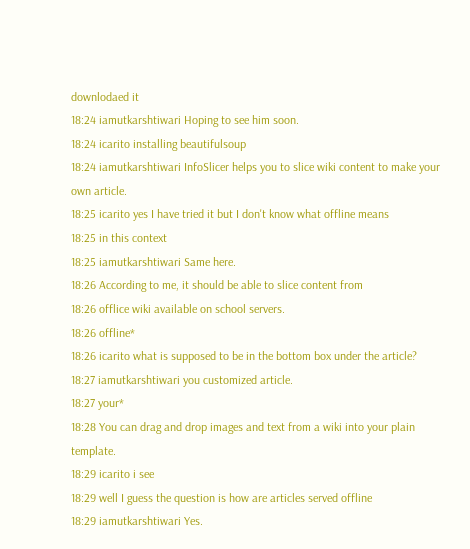downlodaed it
18:24 iamutkarshtiwari Hoping to see him soon.
18:24 icarito installing beautifulsoup
18:24 iamutkarshtiwari InfoSlicer helps you to slice wiki content to make your own article.
18:25 icarito yes I have tried it but I don't know what offline means
18:25 in this context
18:25 iamutkarshtiwari Same here.
18:26 According to me, it should be able to slice content from
18:26 offlice wiki available on school servers.
18:26 offline*
18:26 icarito what is supposed to be in the bottom box under the article?
18:27 iamutkarshtiwari you customized article.
18:27 your*
18:28 You can drag and drop images and text from a wiki into your plain template.
18:29 icarito i see
18:29 well I guess the question is how are articles served offline
18:29 iamutkarshtiwari Yes.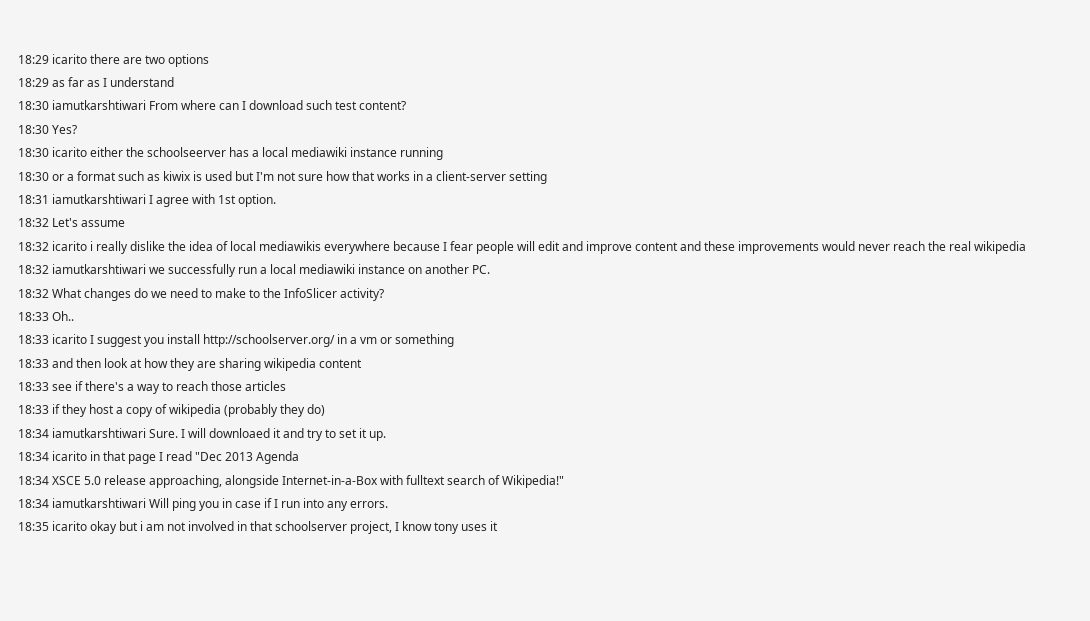18:29 icarito there are two options
18:29 as far as I understand
18:30 iamutkarshtiwari From where can I download such test content?
18:30 Yes?
18:30 icarito either the schoolseerver has a local mediawiki instance running
18:30 or a format such as kiwix is used but I'm not sure how that works in a client-server setting
18:31 iamutkarshtiwari I agree with 1st option.
18:32 Let's assume
18:32 icarito i really dislike the idea of local mediawikis everywhere because I fear people will edit and improve content and these improvements would never reach the real wikipedia
18:32 iamutkarshtiwari we successfully run a local mediawiki instance on another PC.
18:32 What changes do we need to make to the InfoSlicer activity?
18:33 Oh..
18:33 icarito I suggest you install http://schoolserver.org/ in a vm or something
18:33 and then look at how they are sharing wikipedia content
18:33 see if there's a way to reach those articles
18:33 if they host a copy of wikipedia (probably they do)
18:34 iamutkarshtiwari Sure. I will downloaed it and try to set it up.
18:34 icarito in that page I read "Dec 2013 Agenda
18:34 XSCE 5.0 release approaching, alongside Internet-in-a-Box with fulltext search of Wikipedia!"
18:34 iamutkarshtiwari Will ping you in case if I run into any errors.
18:35 icarito okay but i am not involved in that schoolserver project, I know tony uses it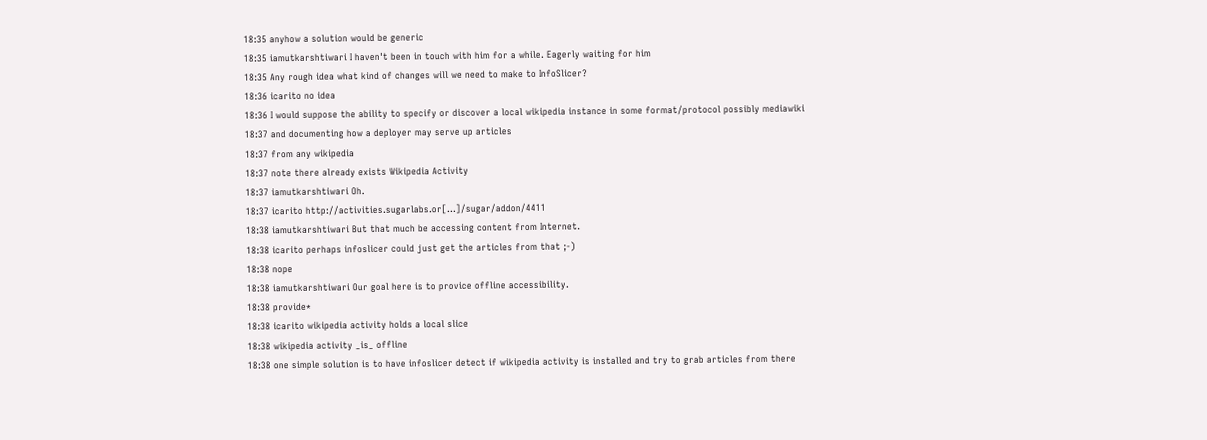18:35 anyhow a solution would be generic
18:35 iamutkarshtiwari I haven't been in touch with him for a while. Eagerly waiting for him
18:35 Any rough idea what kind of changes will we need to make to InfoSlicer?
18:36 icarito no idea
18:36 I would suppose the ability to specify or discover a local wikipedia instance in some format/protocol possibly mediawiki
18:37 and documenting how a deployer may serve up articles
18:37 from any wikipedia
18:37 note there already exists Wikipedia Activity
18:37 iamutkarshtiwari Oh.
18:37 icarito http://activities.sugarlabs.or[…]/sugar/addon/4411
18:38 iamutkarshtiwari But that much be accessing content from Internet.
18:38 icarito perhaps infoslicer could just get the articles from that ;-)
18:38 nope
18:38 iamutkarshtiwari Our goal here is to provice offline accessibility.
18:38 provide*
18:38 icarito wikipedia activity holds a local slice
18:38 wikipedia activity _is_ offline
18:38 one simple solution is to have infoslicer detect if wikipedia activity is installed and try to grab articles from there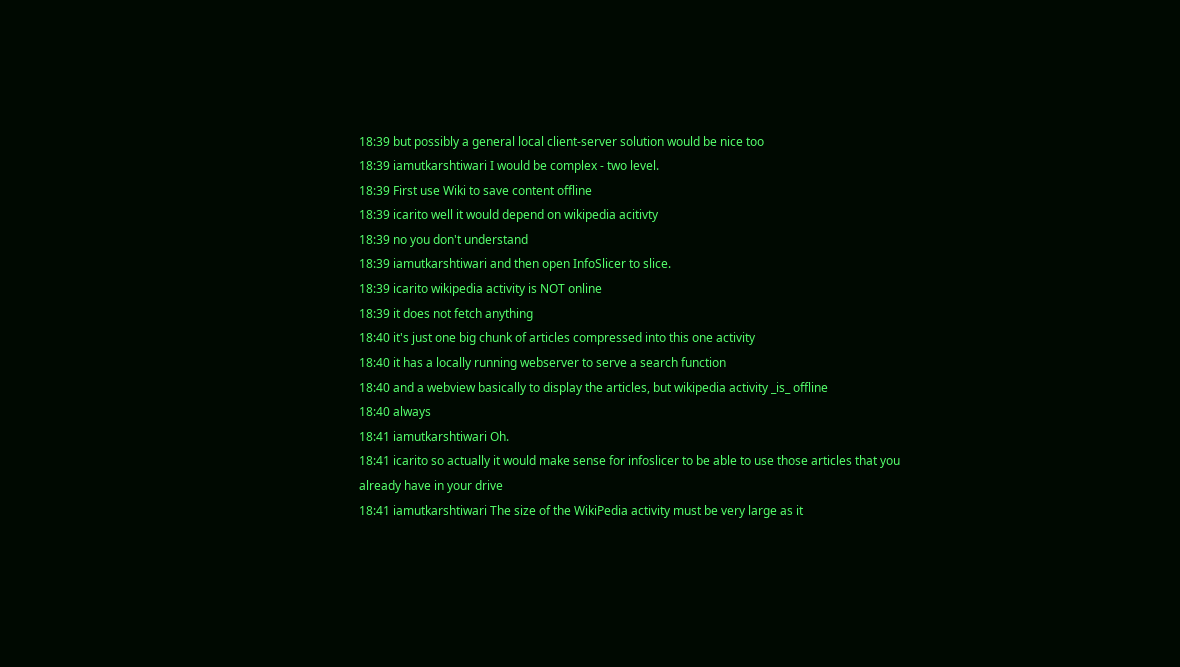18:39 but possibly a general local client-server solution would be nice too
18:39 iamutkarshtiwari I would be complex - two level.
18:39 First use Wiki to save content offline
18:39 icarito well it would depend on wikipedia acitivty
18:39 no you don't understand
18:39 iamutkarshtiwari and then open InfoSlicer to slice.
18:39 icarito wikipedia activity is NOT online
18:39 it does not fetch anything
18:40 it's just one big chunk of articles compressed into this one activity
18:40 it has a locally running webserver to serve a search function
18:40 and a webview basically to display the articles, but wikipedia activity _is_ offline
18:40 always
18:41 iamutkarshtiwari Oh.
18:41 icarito so actually it would make sense for infoslicer to be able to use those articles that you already have in your drive
18:41 iamutkarshtiwari The size of the WikiPedia activity must be very large as it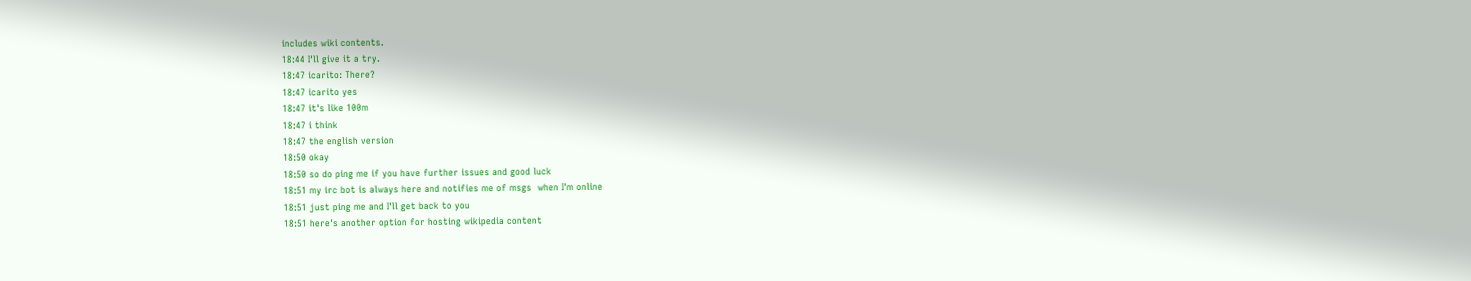includes wiki contents.
18:44 I'll give it a try.
18:47 icarito: There?
18:47 icarito yes
18:47 it's like 100m
18:47 i think
18:47 the english version
18:50 okay
18:50 so do ping me if you have further issues and good luck
18:51 my irc bot is always here and notifies me of msgs  when I'm online
18:51 just ping me and I'll get back to you
18:51 here's another option for hosting wikipedia content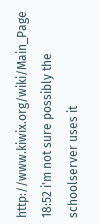http://www.kiwix.org/wiki/Main_Page
18:52 i'm not sure possibly the schoolserver uses it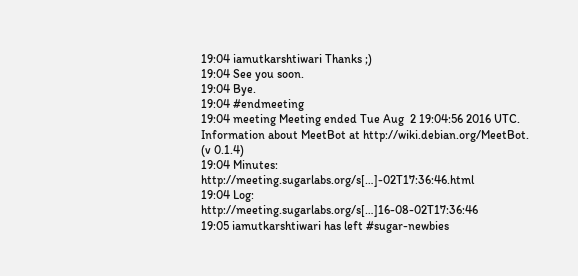19:04 iamutkarshtiwari Thanks ;)
19:04 See you soon.
19:04 Bye.
19:04 #endmeeting
19:04 meeting Meeting ended Tue Aug  2 19:04:56 2016 UTC. Information about MeetBot at http://wiki.debian.org/MeetBot. (v 0.1.4)
19:04 Minutes: http://meeting.sugarlabs.org/s[…]-02T17:36:46.html
19:04 Log:     http://meeting.sugarlabs.org/s[…]16-08-02T17:36:46
19:05 iamutkarshtiwari has left #sugar-newbies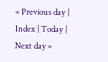« Previous day | Index | Today | Next day »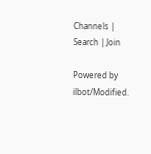Channels | Search | Join

Powered by ilbot/Modified.